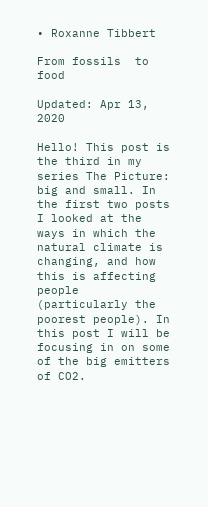• Roxanne Tibbert

From fossils  to food

Updated: Apr 13, 2020

Hello! This post is the third in my series The Picture: big and small. In the first two posts I looked at the ways in which the natural climate is changing, and how this is affecting people (particularly the poorest people). In this post I will be focusing in on some of the big emitters of CO2.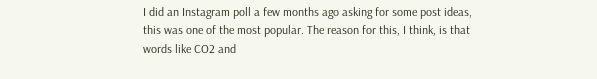I did an Instagram poll a few months ago asking for some post ideas, this was one of the most popular. The reason for this, I think, is that words like CO2 and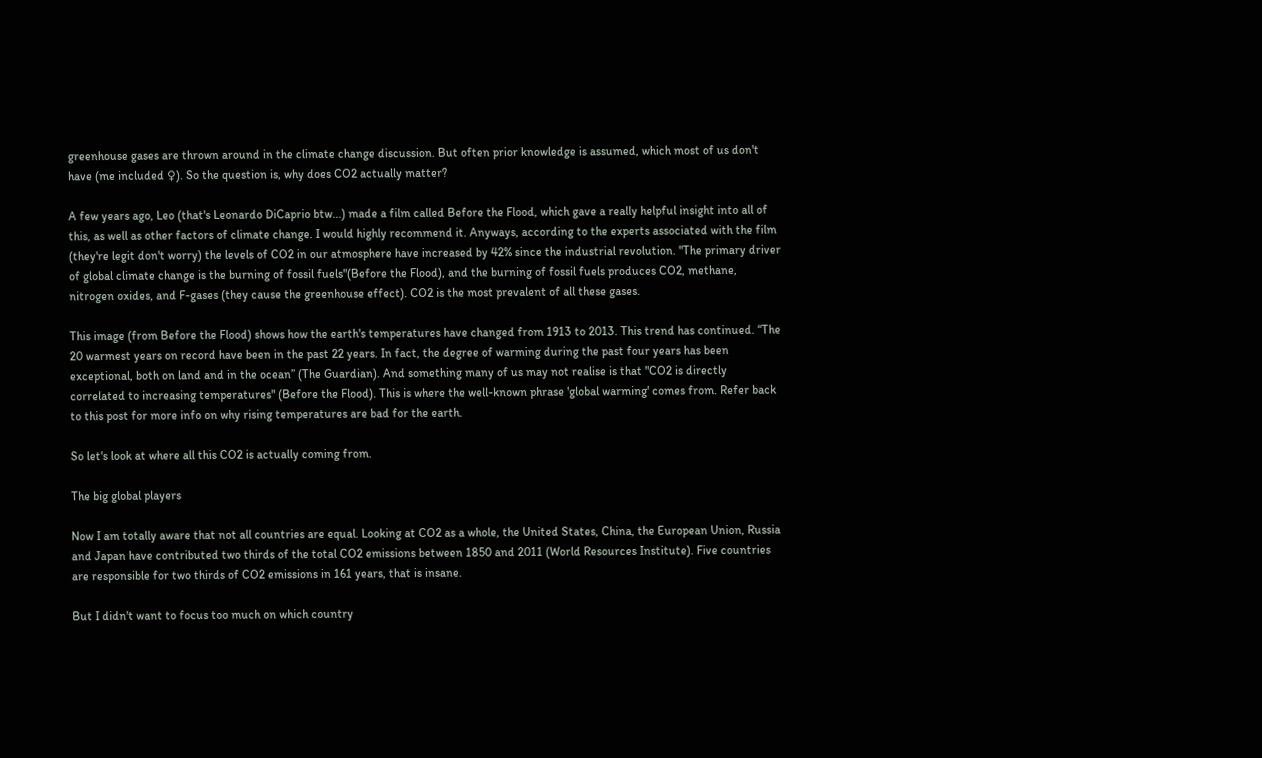greenhouse gases are thrown around in the climate change discussion. But often prior knowledge is assumed, which most of us don't have (me included ♀). So the question is, why does CO2 actually matter?

A few years ago, Leo (that's Leonardo DiCaprio btw...) made a film called Before the Flood, which gave a really helpful insight into all of this, as well as other factors of climate change. I would highly recommend it. Anyways, according to the experts associated with the film (they're legit don't worry) the levels of CO2 in our atmosphere have increased by 42% since the industrial revolution. "The primary driver of global climate change is the burning of fossil fuels"(Before the Flood), and the burning of fossil fuels produces CO2, methane, nitrogen oxides, and F-gases (they cause the greenhouse effect). CO2 is the most prevalent of all these gases.

This image (from Before the Flood) shows how the earth's temperatures have changed from 1913 to 2013. This trend has continued. “The 20 warmest years on record have been in the past 22 years. In fact, the degree of warming during the past four years has been exceptional, both on land and in the ocean” (The Guardian). And something many of us may not realise is that "CO2 is directly correlated to increasing temperatures" (Before the Flood). This is where the well-known phrase 'global warming' comes from. Refer back to this post for more info on why rising temperatures are bad for the earth.

So let's look at where all this CO2 is actually coming from.

The big global players

Now I am totally aware that not all countries are equal. Looking at CO2 as a whole, the United States, China, the European Union, Russia and Japan have contributed two thirds of the total CO2 emissions between 1850 and 2011 (World Resources Institute). Five countries are responsible for two thirds of CO2 emissions in 161 years, that is insane.

But I didn't want to focus too much on which country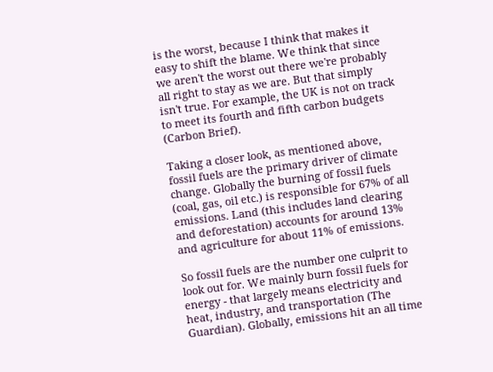is the worst, because I think that makes it easy to shift the blame. We think that since we aren't the worst out there we're probably all right to stay as we are. But that simply isn't true. For example, the UK is not on track to meet its fourth and fifth carbon budgets (Carbon Brief).

Taking a closer look, as mentioned above, fossil fuels are the primary driver of climate change. Globally the burning of fossil fuels (coal, gas, oil etc.) is responsible for 67% of all emissions. Land (this includes land clearing and deforestation) accounts for around 13% and agriculture for about 11% of emissions.

So fossil fuels are the number one culprit to look out for. We mainly burn fossil fuels for energy - that largely means electricity and heat, industry, and transportation (The Guardian). Globally, emissions hit an all time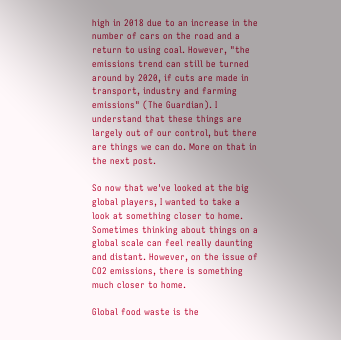high in 2018 due to an increase in the number of cars on the road and a return to using coal. However, "the emissions trend can still be turned around by 2020, if cuts are made in transport, industry and farming emissions" (The Guardian). I understand that these things are largely out of our control, but there are things we can do. More on that in the next post.

So now that we've looked at the big global players, I wanted to take a look at something closer to home. Sometimes thinking about things on a global scale can feel really daunting and distant. However, on the issue of CO2 emissions, there is something much closer to home.

Global food waste is the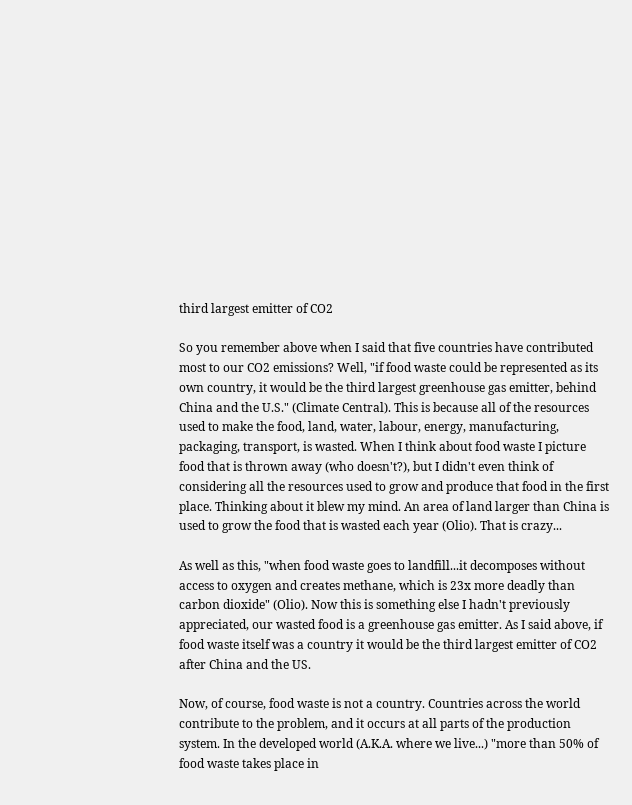third largest emitter of CO2

So you remember above when I said that five countries have contributed most to our CO2 emissions? Well, "if food waste could be represented as its own country, it would be the third largest greenhouse gas emitter, behind China and the U.S." (Climate Central). This is because all of the resources used to make the food, land, water, labour, energy, manufacturing, packaging, transport, is wasted. When I think about food waste I picture food that is thrown away (who doesn't?), but I didn't even think of considering all the resources used to grow and produce that food in the first place. Thinking about it blew my mind. An area of land larger than China is used to grow the food that is wasted each year (Olio). That is crazy...

As well as this, "when food waste goes to landfill...it decomposes without access to oxygen and creates methane, which is 23x more deadly than carbon dioxide" (Olio). Now this is something else I hadn't previously appreciated, our wasted food is a greenhouse gas emitter. As I said above, if food waste itself was a country it would be the third largest emitter of CO2 after China and the US.

Now, of course, food waste is not a country. Countries across the world contribute to the problem, and it occurs at all parts of the production system. In the developed world (A.K.A. where we live...) "more than 50% of food waste takes place in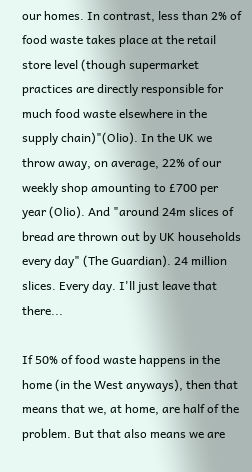our homes. In contrast, less than 2% of food waste takes place at the retail store level (though supermarket practices are directly responsible for much food waste elsewhere in the supply chain)"(Olio). In the UK we throw away, on average, 22% of our weekly shop amounting to £700 per year (Olio). And "around 24m slices of bread are thrown out by UK households every day" (The Guardian). 24 million slices. Every day. I'll just leave that there...

If 50% of food waste happens in the home (in the West anyways), then that means that we, at home, are half of the problem. But that also means we are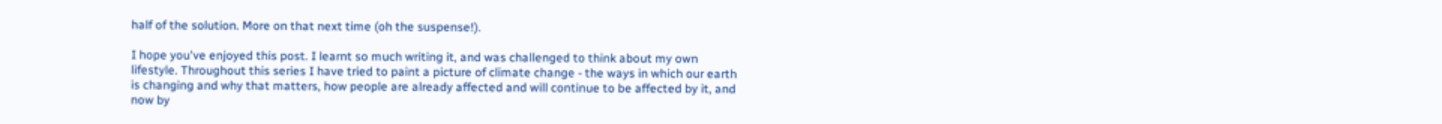half of the solution. More on that next time (oh the suspense!).

I hope you've enjoyed this post. I learnt so much writing it, and was challenged to think about my own lifestyle. Throughout this series I have tried to paint a picture of climate change - the ways in which our earth is changing and why that matters, how people are already affected and will continue to be affected by it, and now by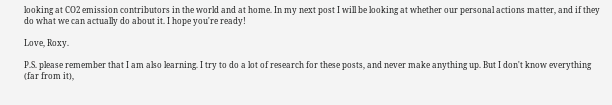looking at CO2 emission contributors in the world and at home. In my next post I will be looking at whether our personal actions matter, and if they do what we can actually do about it. I hope you're ready!

Love, Roxy.

P.S. please remember that I am also learning. I try to do a lot of research for these posts, and never make anything up. But I don't know everything (far from it),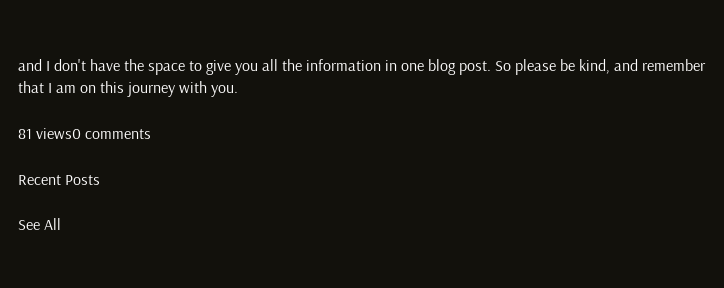and I don't have the space to give you all the information in one blog post. So please be kind, and remember that I am on this journey with you.

81 views0 comments

Recent Posts

See All